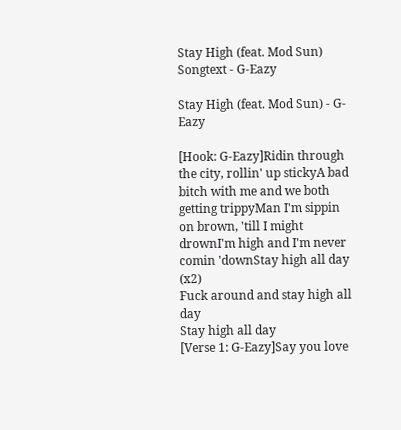Stay High (feat. Mod Sun) Songtext - G-Eazy

Stay High (feat. Mod Sun) - G-Eazy

[Hook: G-Eazy]Ridin through the city, rollin' up stickyA bad bitch with me and we both getting trippyMan I'm sippin on brown, 'till I might drownI'm high and I'm never comin 'downStay high all day (x2)
Fuck around and stay high all day
Stay high all day
[Verse 1: G-Eazy]Say you love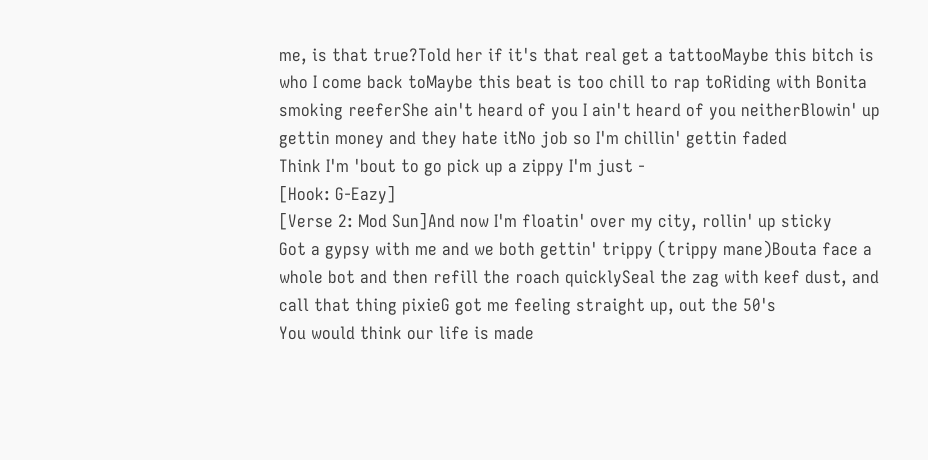me, is that true?Told her if it's that real get a tattooMaybe this bitch is who I come back toMaybe this beat is too chill to rap toRiding with Bonita smoking reeferShe ain't heard of you I ain't heard of you neitherBlowin' up gettin money and they hate itNo job so I'm chillin' gettin faded
Think I'm 'bout to go pick up a zippy I'm just -
[Hook: G-Eazy]
[Verse 2: Mod Sun]And now I'm floatin' over my city, rollin' up sticky
Got a gypsy with me and we both gettin' trippy (trippy mane)Bouta face a whole bot and then refill the roach quicklySeal the zag with keef dust, and call that thing pixieG got me feeling straight up, out the 50's
You would think our life is made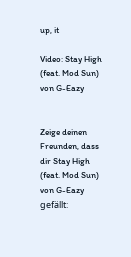up, it

Video: Stay High (feat. Mod Sun) von G-Eazy


Zeige deinen Freunden, dass dir Stay High (feat. Mod Sun) von G-Eazy gefällt: